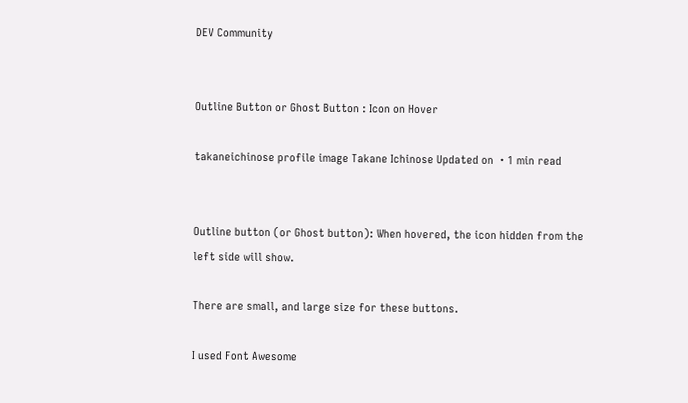DEV Community


Outline Button or Ghost Button : Icon on Hover

takaneichinose profile image Takane Ichinose Updated on ・1 min read


Outline button (or Ghost button): When hovered, the icon hidden from the left side will show.

There are small, and large size for these buttons.

I used Font Awesome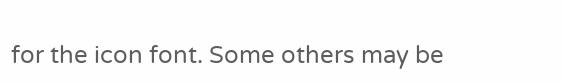for the icon font. Some others may be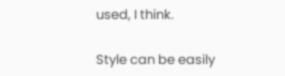used, I think.

Style can be easily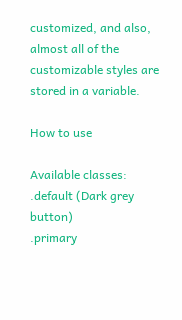customized, and also, almost all of the customizable styles are stored in a variable.

How to use

Available classes:
.default (Dark grey button)
.primary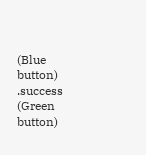(Blue button)
.success (Green button)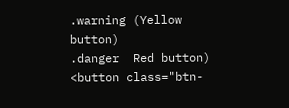.warning (Yellow button)
.danger  Red button)
<button class="btn-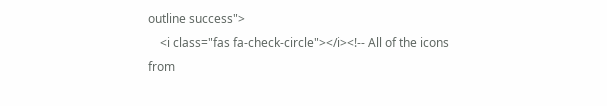outline success">
    <i class="fas fa-check-circle"></i><!-- All of the icons from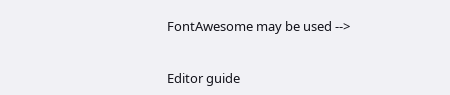FontAwesome may be used -->


Editor guide